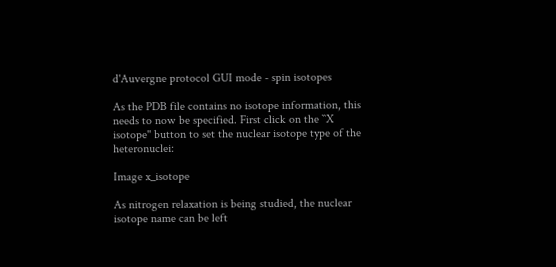d'Auvergne protocol GUI mode - spin isotopes

As the PDB file contains no isotope information, this needs to now be specified. First click on the ``X isotope'' button to set the nuclear isotope type of the heteronuclei:

Image x_isotope

As nitrogen relaxation is being studied, the nuclear isotope name can be left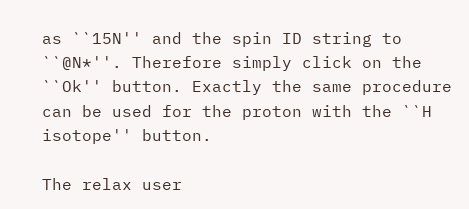as ``15N'' and the spin ID string to ``@N*''. Therefore simply click on the ``Ok'' button. Exactly the same procedure can be used for the proton with the ``H isotope'' button.

The relax user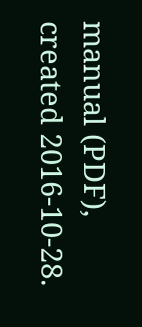manual (PDF), created 2016-10-28.